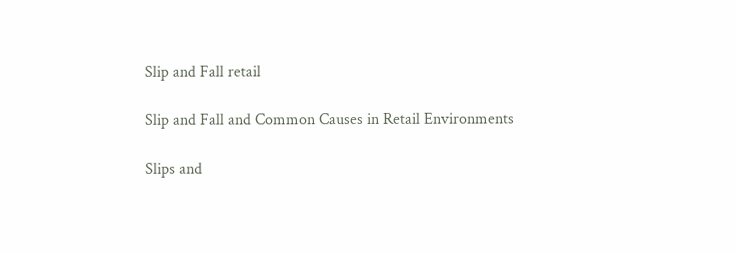Slip and Fall retail

Slip and Fall and Common Causes in Retail Environments

Slips and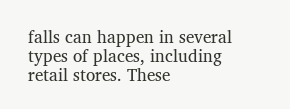falls can happen in several types of places, including retail stores. These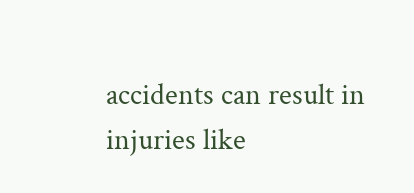accidents can result in injuries like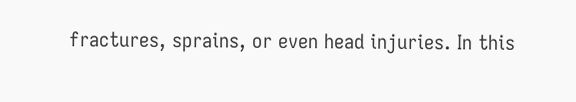fractures, sprains, or even head injuries. In this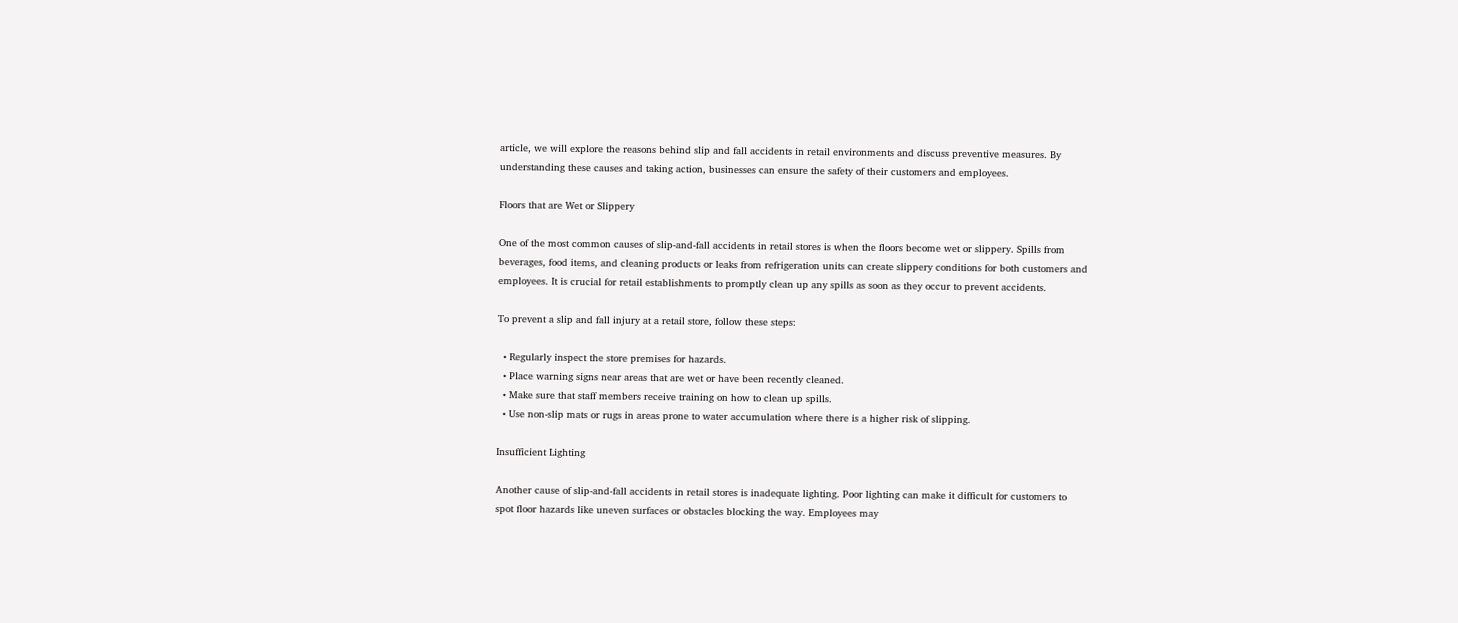article, we will explore the reasons behind slip and fall accidents in retail environments and discuss preventive measures. By understanding these causes and taking action, businesses can ensure the safety of their customers and employees.

Floors that are Wet or Slippery

One of the most common causes of slip-and-fall accidents in retail stores is when the floors become wet or slippery. Spills from beverages, food items, and cleaning products or leaks from refrigeration units can create slippery conditions for both customers and employees. It is crucial for retail establishments to promptly clean up any spills as soon as they occur to prevent accidents.

To prevent a slip and fall injury at a retail store, follow these steps:

  • Regularly inspect the store premises for hazards.
  • Place warning signs near areas that are wet or have been recently cleaned.
  • Make sure that staff members receive training on how to clean up spills.
  • Use non-slip mats or rugs in areas prone to water accumulation where there is a higher risk of slipping.

Insufficient Lighting

Another cause of slip-and-fall accidents in retail stores is inadequate lighting. Poor lighting can make it difficult for customers to spot floor hazards like uneven surfaces or obstacles blocking the way. Employees may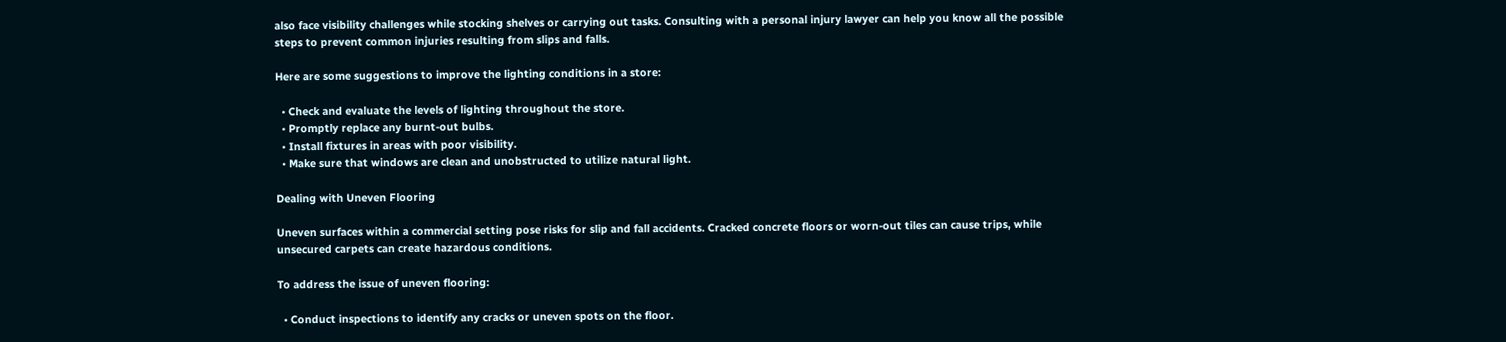also face visibility challenges while stocking shelves or carrying out tasks. Consulting with a personal injury lawyer can help you know all the possible steps to prevent common injuries resulting from slips and falls.

Here are some suggestions to improve the lighting conditions in a store:

  • Check and evaluate the levels of lighting throughout the store.
  • Promptly replace any burnt-out bulbs.
  • Install fixtures in areas with poor visibility.
  • Make sure that windows are clean and unobstructed to utilize natural light.

Dealing with Uneven Flooring

Uneven surfaces within a commercial setting pose risks for slip and fall accidents. Cracked concrete floors or worn-out tiles can cause trips, while unsecured carpets can create hazardous conditions.

To address the issue of uneven flooring:

  • Conduct inspections to identify any cracks or uneven spots on the floor.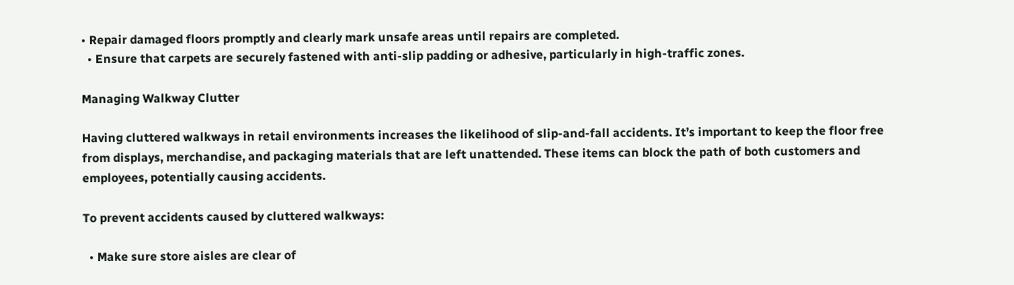• Repair damaged floors promptly and clearly mark unsafe areas until repairs are completed.
  • Ensure that carpets are securely fastened with anti-slip padding or adhesive, particularly in high-traffic zones.

Managing Walkway Clutter

Having cluttered walkways in retail environments increases the likelihood of slip-and-fall accidents. It’s important to keep the floor free from displays, merchandise, and packaging materials that are left unattended. These items can block the path of both customers and employees, potentially causing accidents.

To prevent accidents caused by cluttered walkways:

  • Make sure store aisles are clear of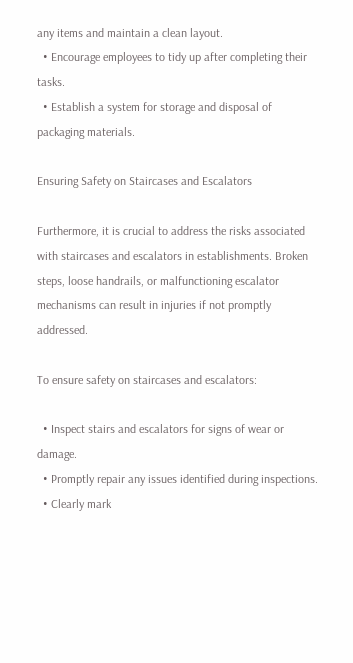any items and maintain a clean layout.
  • Encourage employees to tidy up after completing their tasks.
  • Establish a system for storage and disposal of packaging materials.

Ensuring Safety on Staircases and Escalators

Furthermore, it is crucial to address the risks associated with staircases and escalators in establishments. Broken steps, loose handrails, or malfunctioning escalator mechanisms can result in injuries if not promptly addressed.

To ensure safety on staircases and escalators:

  • Inspect stairs and escalators for signs of wear or damage.
  • Promptly repair any issues identified during inspections.
  • Clearly mark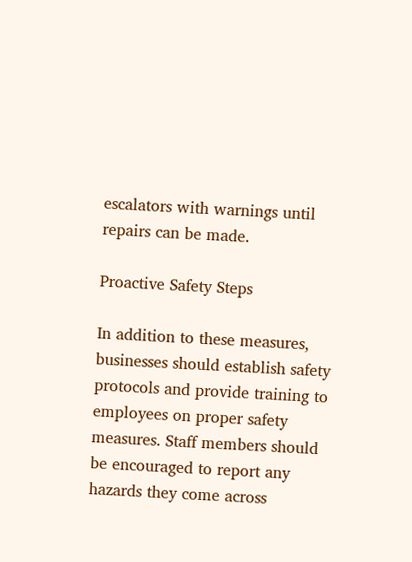escalators with warnings until repairs can be made.

Proactive Safety Steps

In addition to these measures, businesses should establish safety protocols and provide training to employees on proper safety measures. Staff members should be encouraged to report any hazards they come across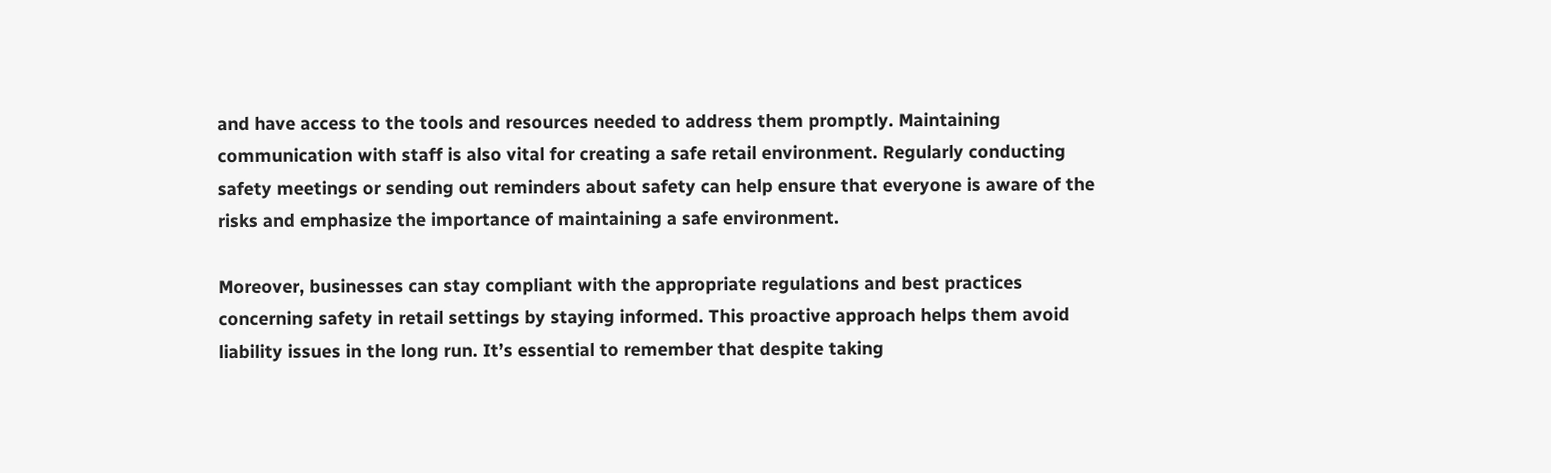and have access to the tools and resources needed to address them promptly. Maintaining communication with staff is also vital for creating a safe retail environment. Regularly conducting safety meetings or sending out reminders about safety can help ensure that everyone is aware of the risks and emphasize the importance of maintaining a safe environment.

Moreover, businesses can stay compliant with the appropriate regulations and best practices concerning safety in retail settings by staying informed. This proactive approach helps them avoid liability issues in the long run. It’s essential to remember that despite taking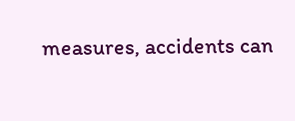measures, accidents can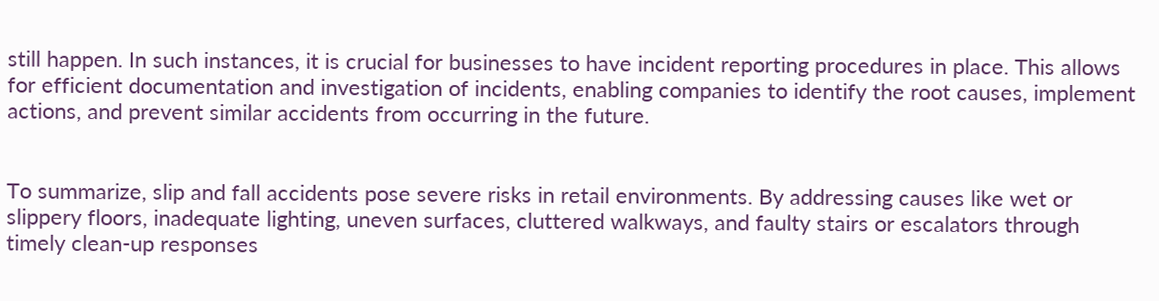still happen. In such instances, it is crucial for businesses to have incident reporting procedures in place. This allows for efficient documentation and investigation of incidents, enabling companies to identify the root causes, implement actions, and prevent similar accidents from occurring in the future.


To summarize, slip and fall accidents pose severe risks in retail environments. By addressing causes like wet or slippery floors, inadequate lighting, uneven surfaces, cluttered walkways, and faulty stairs or escalators through timely clean-up responses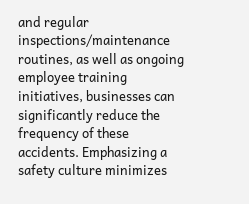and regular inspections/maintenance routines, as well as ongoing employee training initiatives, businesses can significantly reduce the frequency of these accidents. Emphasizing a safety culture minimizes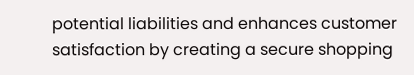potential liabilities and enhances customer satisfaction by creating a secure shopping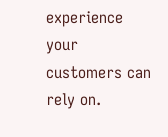experience your customers can rely on.